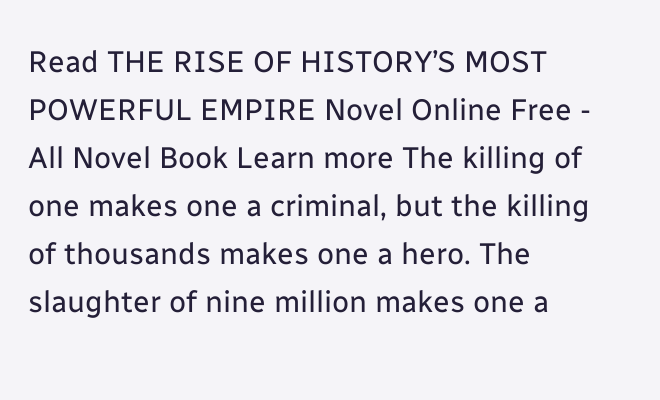Read THE RISE OF HISTORY’S MOST POWERFUL EMPIRE Novel Online Free - All Novel Book Learn more The killing of one makes one a criminal, but the killing of thousands makes one a hero. The slaughter of nine million makes one a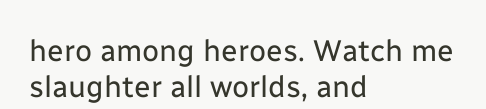hero among heroes. Watch me slaughter all worlds, and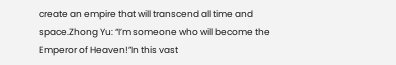create an empire that will transcend all time and space.Zhong Yu: “I’m someone who will become the Emperor of Heaven!”In this vast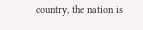country, the nation is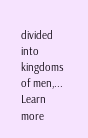divided into kingdoms of men,... Learn more